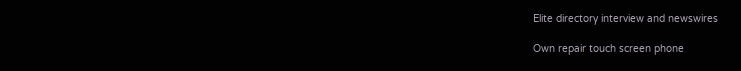Elite directory interview and newswires

Own repair touch screen phone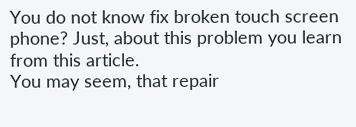You do not know fix broken touch screen phone? Just, about this problem you learn from this article.
You may seem, that repair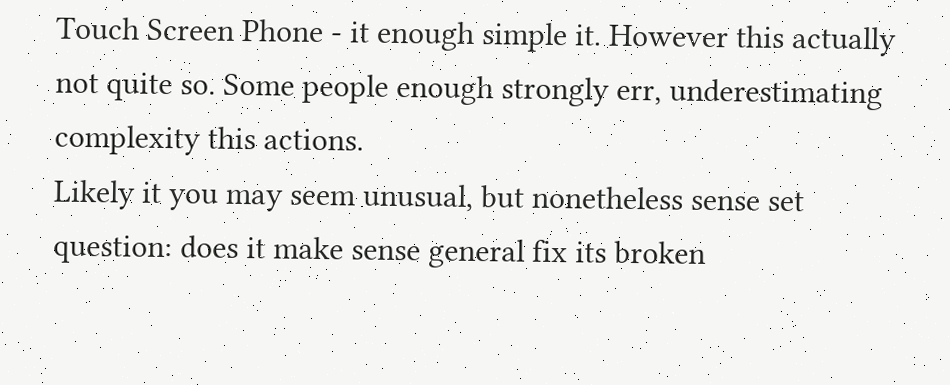Touch Screen Phone - it enough simple it. However this actually not quite so. Some people enough strongly err, underestimating complexity this actions.
Likely it you may seem unusual, but nonetheless sense set question: does it make sense general fix its broken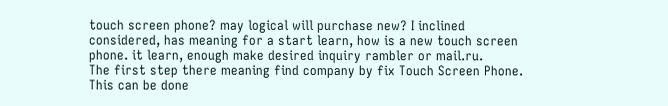touch screen phone? may logical will purchase new? I inclined considered, has meaning for a start learn, how is a new touch screen phone. it learn, enough make desired inquiry rambler or mail.ru.
The first step there meaning find company by fix Touch Screen Phone. This can be done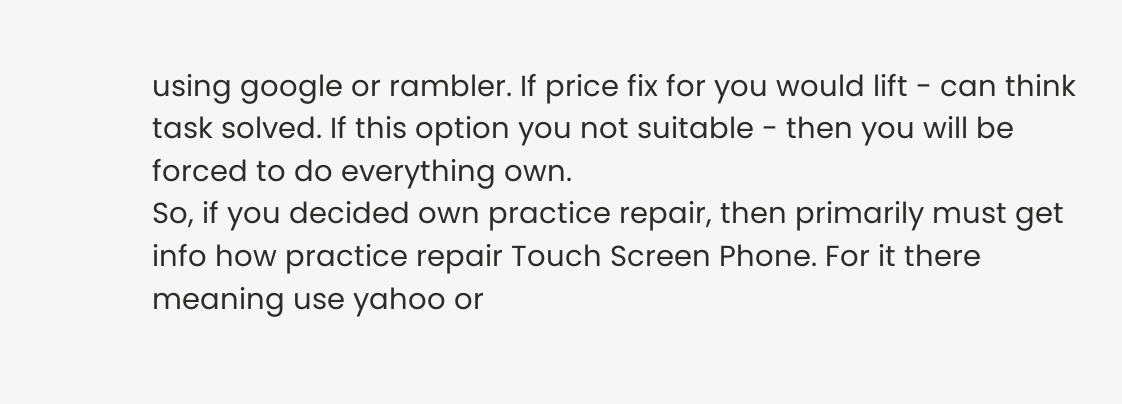using google or rambler. If price fix for you would lift - can think task solved. If this option you not suitable - then you will be forced to do everything own.
So, if you decided own practice repair, then primarily must get info how practice repair Touch Screen Phone. For it there meaning use yahoo or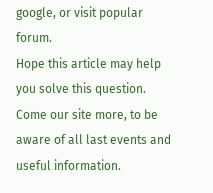google, or visit popular forum.
Hope this article may help you solve this question.
Come our site more, to be aware of all last events and useful information.